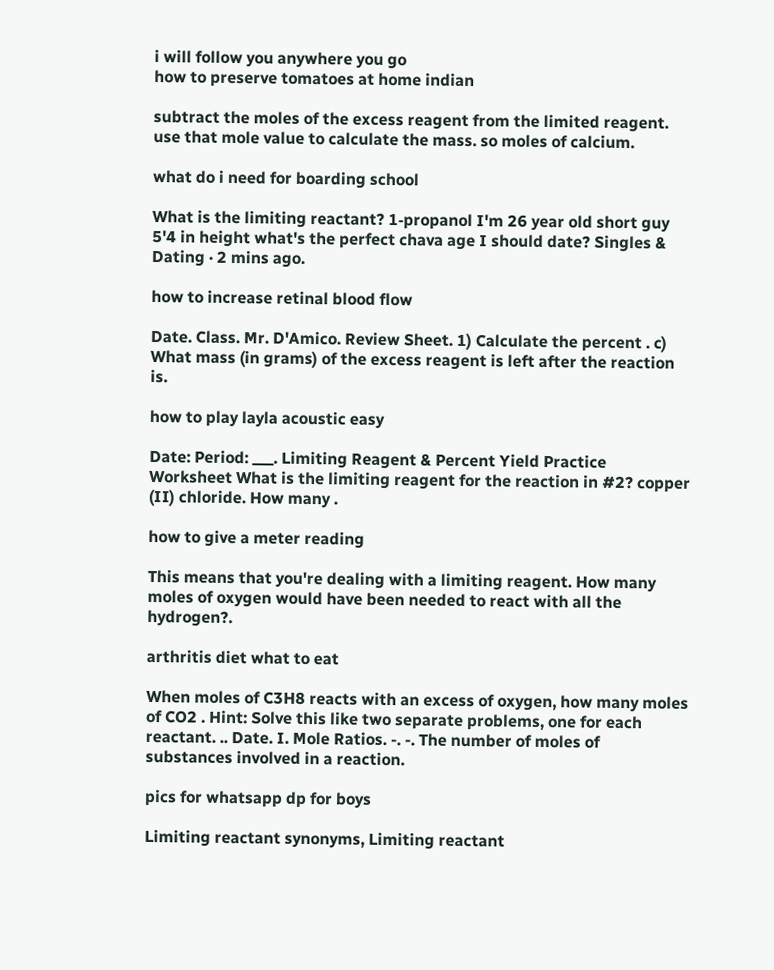i will follow you anywhere you go
how to preserve tomatoes at home indian

subtract the moles of the excess reagent from the limited reagent. use that mole value to calculate the mass. so moles of calcium.

what do i need for boarding school

What is the limiting reactant? 1‑propanol I'm 26 year old short guy 5'4 in height what's the perfect chava age I should date? Singles & Dating · 2 mins ago.

how to increase retinal blood flow

Date. Class. Mr. D'Amico. Review Sheet. 1) Calculate the percent . c) What mass (in grams) of the excess reagent is left after the reaction is.

how to play layla acoustic easy

Date: Period: ___. Limiting Reagent & Percent Yield Practice Worksheet What is the limiting reagent for the reaction in #2? copper (II) chloride. How many .

how to give a meter reading

This means that you're dealing with a limiting reagent. How many moles of oxygen would have been needed to react with all the hydrogen?.

arthritis diet what to eat

When moles of C3H8 reacts with an excess of oxygen, how many moles of CO2 . Hint: Solve this like two separate problems, one for each reactant. .. Date. I. Mole Ratios. -. -. The number of moles of substances involved in a reaction.

pics for whatsapp dp for boys

Limiting reactant synonyms, Limiting reactant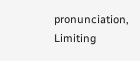pronunciation, Limiting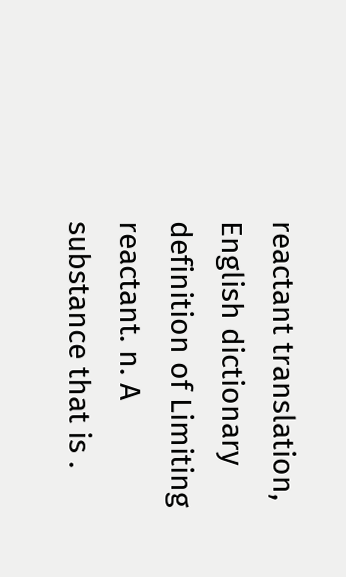reactant translation, English dictionary definition of Limiting reactant. n. A substance that is .